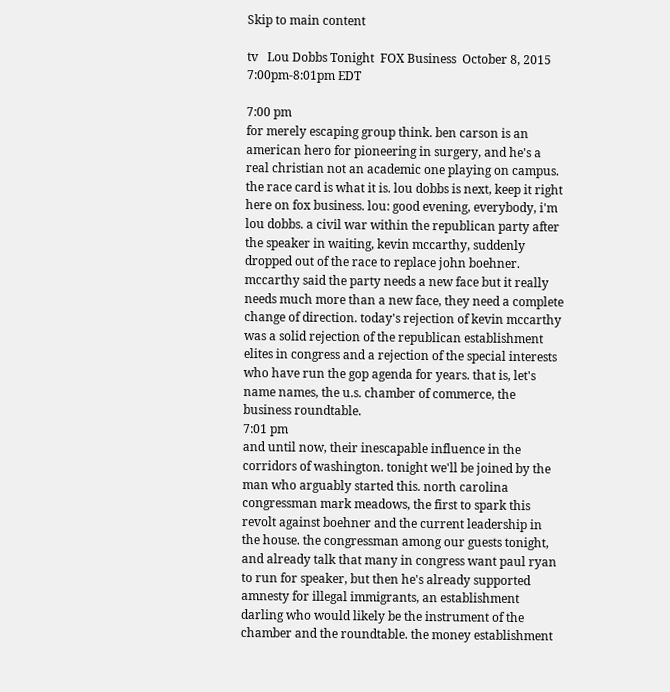Skip to main content

tv   Lou Dobbs Tonight  FOX Business  October 8, 2015 7:00pm-8:01pm EDT

7:00 pm
for merely escaping group think. ben carson is an american hero for pioneering in surgery, and he's a real christian not an academic one playing on campus. the race card is what it is. lou dobbs is next, keep it right here on fox business. lou: good evening, everybody, i'm lou dobbs. a civil war within the republican party after the speaker in waiting, kevin mccarthy, suddenly dropped out of the race to replace john boehner. mccarthy said the party needs a new face but it really needs much more than a new face, they need a complete change of direction. today's rejection of kevin mccarthy was a solid rejection of the republican establishment elites in congress and a rejection of the special interests who have run the gop agenda for years. that is, let's name names, the u.s. chamber of commerce, the business roundtable.
7:01 pm
and until now, their inescapable influence in the corridors of washington. tonight we'll be joined by the man who arguably started this. north carolina congressman mark meadows, the first to spark this revolt against boehner and the current leadership in the house. the congressman among our guests tonight, and already talk that many in congress want paul ryan to run for speaker, but then he's already supported amnesty for illegal immigrants, an establishment darling who would likely be the instrument of the chamber and the roundtable. the money establishment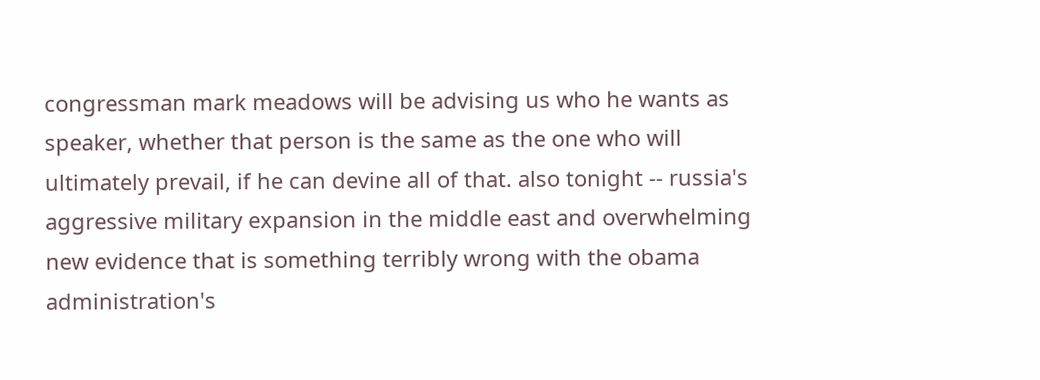congressman mark meadows will be advising us who he wants as speaker, whether that person is the same as the one who will ultimately prevail, if he can devine all of that. also tonight -- russia's aggressive military expansion in the middle east and overwhelming new evidence that is something terribly wrong with the obama administration's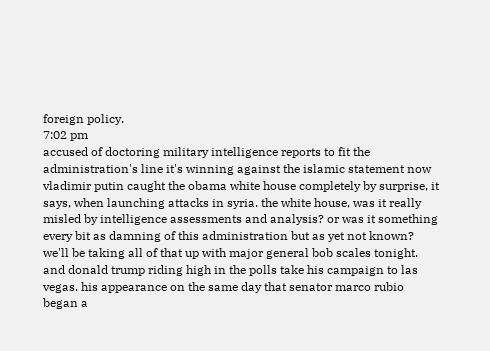foreign policy.
7:02 pm
accused of doctoring military intelligence reports to fit the administration's line it's winning against the islamic statement now vladimir putin caught the obama white house completely by surprise, it says, when launching attacks in syria. the white house, was it really misled by intelligence assessments and analysis? or was it something every bit as damning of this administration but as yet not known? we'll be taking all of that up with major general bob scales tonight. and donald trump riding high in the polls take his campaign to las vegas. his appearance on the same day that senator marco rubio began a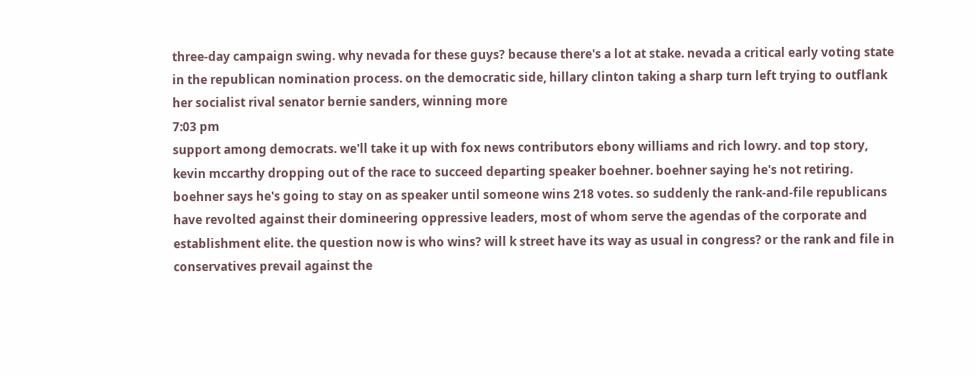three-day campaign swing. why nevada for these guys? because there's a lot at stake. nevada a critical early voting state in the republican nomination process. on the democratic side, hillary clinton taking a sharp turn left trying to outflank her socialist rival senator bernie sanders, winning more
7:03 pm
support among democrats. we'll take it up with fox news contributors ebony williams and rich lowry. and top story, kevin mccarthy dropping out of the race to succeed departing speaker boehner. boehner saying he's not retiring. boehner says he's going to stay on as speaker until someone wins 218 votes. so suddenly the rank-and-file republicans have revolted against their domineering oppressive leaders, most of whom serve the agendas of the corporate and establishment elite. the question now is who wins? will k street have its way as usual in congress? or the rank and file in conservatives prevail against the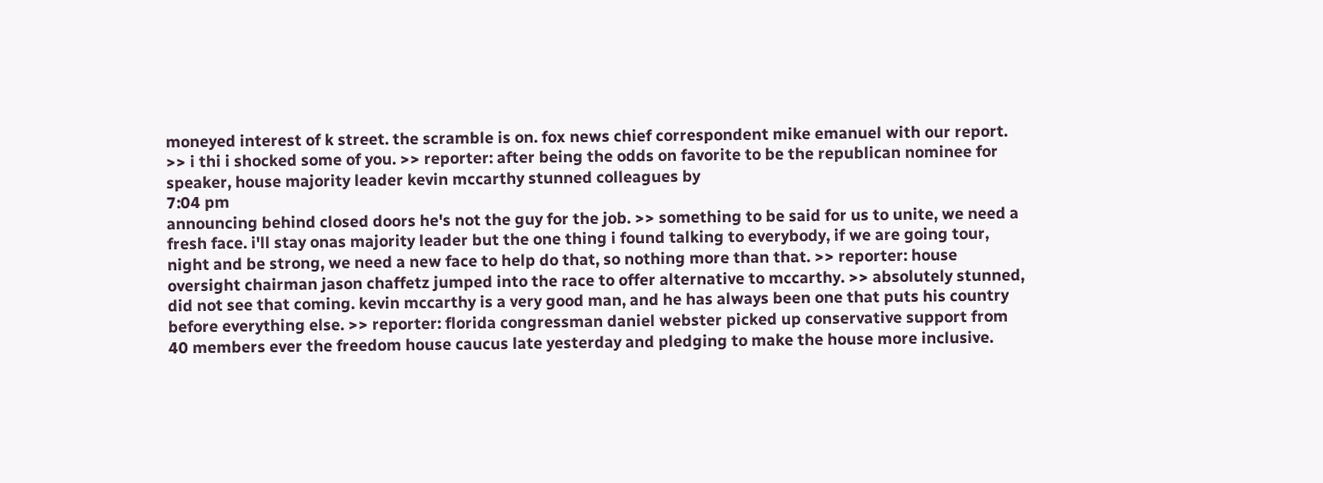moneyed interest of k street. the scramble is on. fox news chief correspondent mike emanuel with our report. >> i thi i shocked some of you. >> reporter: after being the odds on favorite to be the republican nominee for speaker, house majority leader kevin mccarthy stunned colleagues by
7:04 pm
announcing behind closed doors he's not the guy for the job. >> something to be said for us to unite, we need a fresh face. i'll stay onas majority leader but the one thing i found talking to everybody, if we are going tour, night and be strong, we need a new face to help do that, so nothing more than that. >> reporter: house oversight chairman jason chaffetz jumped into the race to offer alternative to mccarthy. >> absolutely stunned, did not see that coming. kevin mccarthy is a very good man, and he has always been one that puts his country before everything else. >> reporter: florida congressman daniel webster picked up conservative support from 40 members ever the freedom house caucus late yesterday and pledging to make the house more inclusive.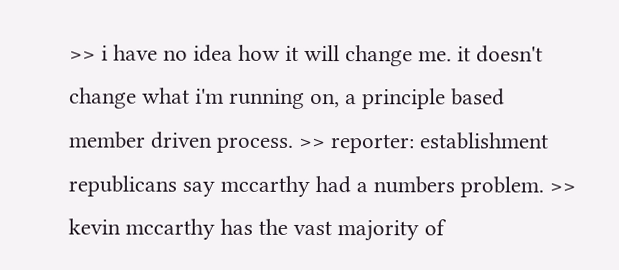>> i have no idea how it will change me. it doesn't change what i'm running on, a principle based member driven process. >> reporter: establishment republicans say mccarthy had a numbers problem. >> kevin mccarthy has the vast majority of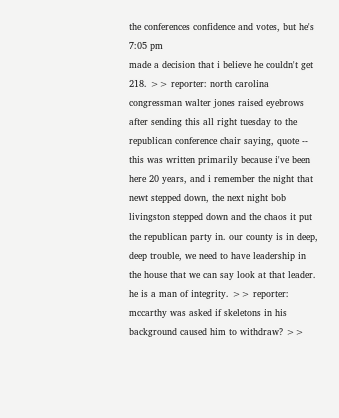the conferences confidence and votes, but he's
7:05 pm
made a decision that i believe he couldn't get 218. >> reporter: north carolina congressman walter jones raised eyebrows after sending this all right tuesday to the republican conference chair saying, quote -- this was written primarily because i've been here 20 years, and i remember the night that newt stepped down, the next night bob livingston stepped down and the chaos it put the republican party in. our county is in deep, deep trouble, we need to have leadership in the house that we can say look at that leader. he is a man of integrity. >> reporter: mccarthy was asked if skeletons in his background caused him to withdraw? >>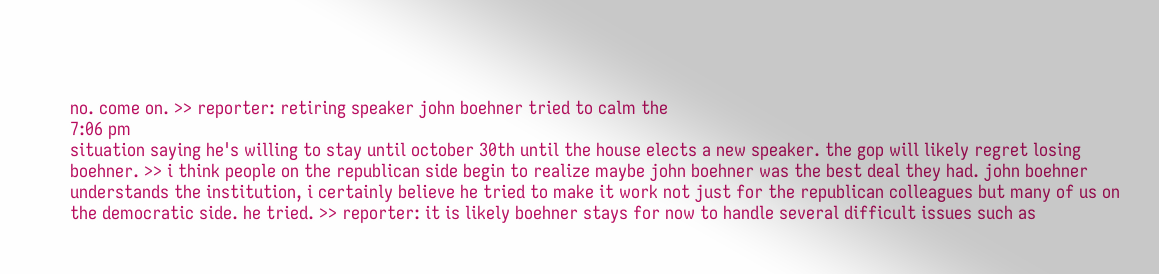no. come on. >> reporter: retiring speaker john boehner tried to calm the
7:06 pm
situation saying he's willing to stay until october 30th until the house elects a new speaker. the gop will likely regret losing boehner. >> i think people on the republican side begin to realize maybe john boehner was the best deal they had. john boehner understands the institution, i certainly believe he tried to make it work not just for the republican colleagues but many of us on the democratic side. he tried. >> reporter: it is likely boehner stays for now to handle several difficult issues such as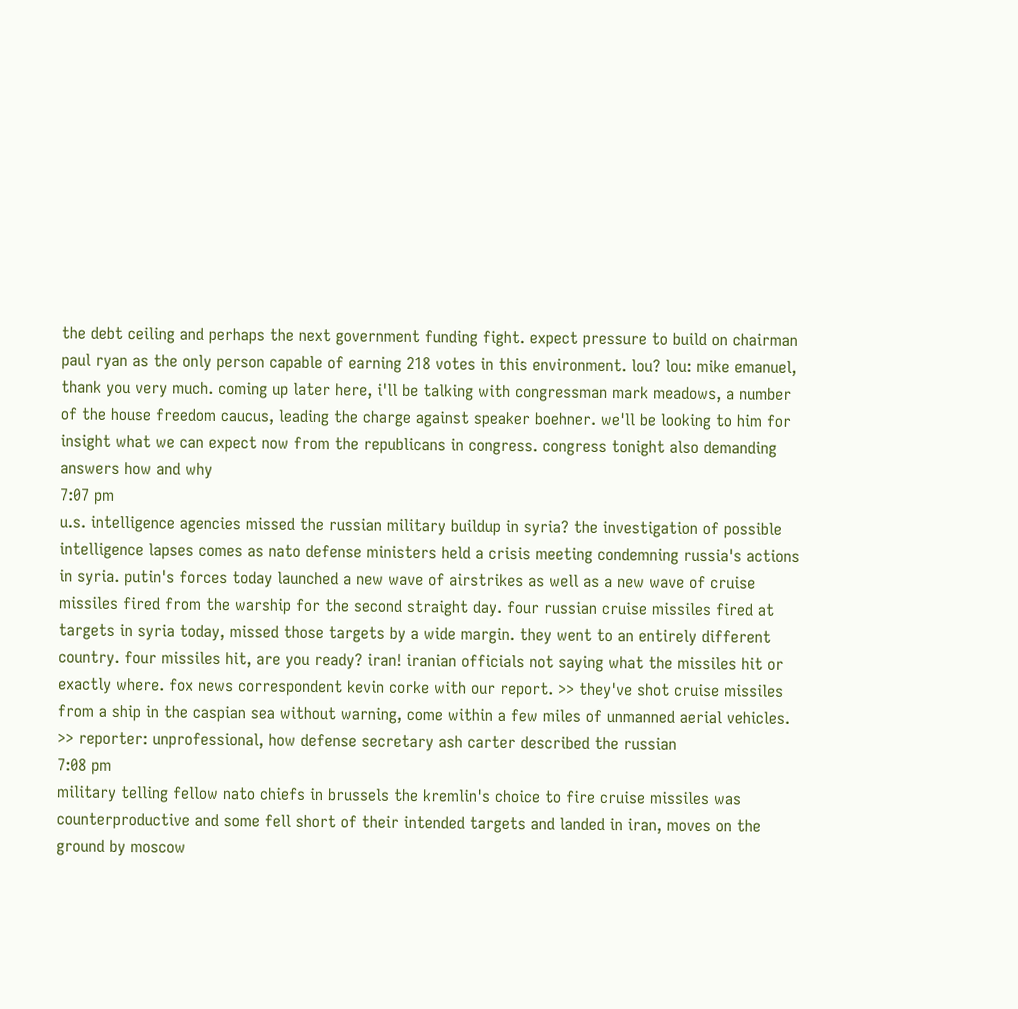the debt ceiling and perhaps the next government funding fight. expect pressure to build on chairman paul ryan as the only person capable of earning 218 votes in this environment. lou? lou: mike emanuel, thank you very much. coming up later here, i'll be talking with congressman mark meadows, a number of the house freedom caucus, leading the charge against speaker boehner. we'll be looking to him for insight what we can expect now from the republicans in congress. congress tonight also demanding answers how and why
7:07 pm
u.s. intelligence agencies missed the russian military buildup in syria? the investigation of possible intelligence lapses comes as nato defense ministers held a crisis meeting condemning russia's actions in syria. putin's forces today launched a new wave of airstrikes as well as a new wave of cruise missiles fired from the warship for the second straight day. four russian cruise missiles fired at targets in syria today, missed those targets by a wide margin. they went to an entirely different country. four missiles hit, are you ready? iran! iranian officials not saying what the missiles hit or exactly where. fox news correspondent kevin corke with our report. >> they've shot cruise missiles from a ship in the caspian sea without warning, come within a few miles of unmanned aerial vehicles. >> reporter: unprofessional, how defense secretary ash carter described the russian
7:08 pm
military telling fellow nato chiefs in brussels the kremlin's choice to fire cruise missiles was counterproductive and some fell short of their intended targets and landed in iran, moves on the ground by moscow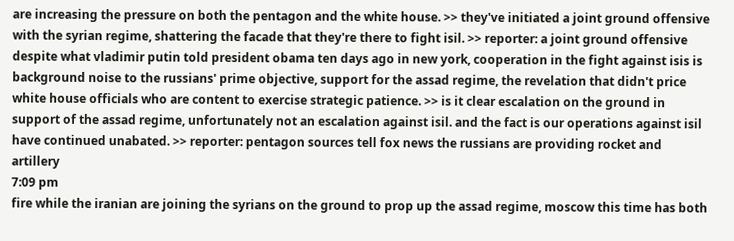are increasing the pressure on both the pentagon and the white house. >> they've initiated a joint ground offensive with the syrian regime, shattering the facade that they're there to fight isil. >> reporter: a joint ground offensive despite what vladimir putin told president obama ten days ago in new york, cooperation in the fight against isis is background noise to the russians' prime objective, support for the assad regime, the revelation that didn't price white house officials who are content to exercise strategic patience. >> is it clear escalation on the ground in support of the assad regime, unfortunately not an escalation against isil. and the fact is our operations against isil have continued unabated. >> reporter: pentagon sources tell fox news the russians are providing rocket and artillery
7:09 pm
fire while the iranian are joining the syrians on the ground to prop up the assad regime, moscow this time has both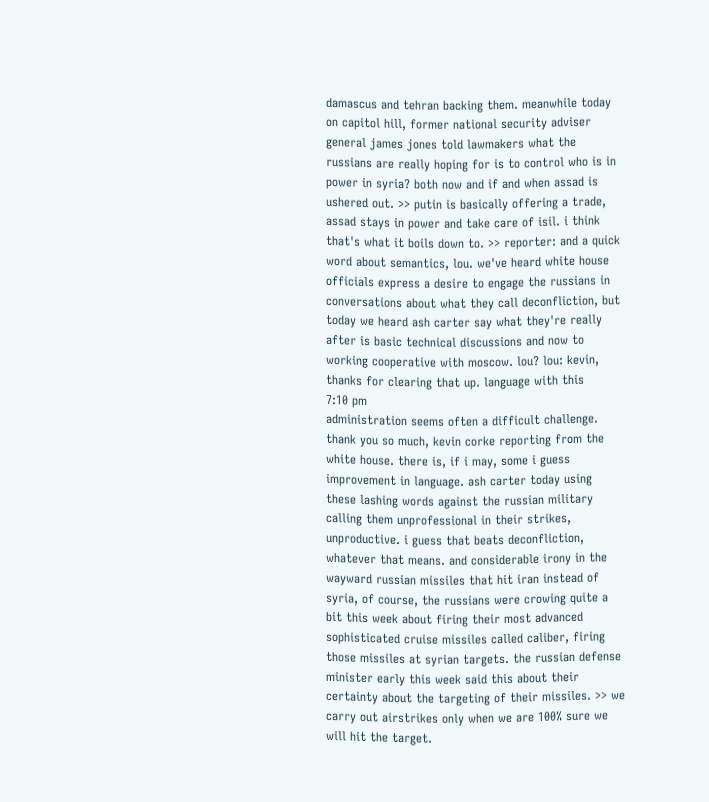damascus and tehran backing them. meanwhile today on capitol hill, former national security adviser general james jones told lawmakers what the russians are really hoping for is to control who is in power in syria? both now and if and when assad is ushered out. >> putin is basically offering a trade, assad stays in power and take care of isil. i think that's what it boils down to. >> reporter: and a quick word about semantics, lou. we've heard white house officials express a desire to engage the russians in conversations about what they call deconfliction, but today we heard ash carter say what they're really after is basic technical discussions and now to working cooperative with moscow. lou? lou: kevin, thanks for clearing that up. language with this
7:10 pm
administration seems often a difficult challenge. thank you so much, kevin corke reporting from the white house. there is, if i may, some i guess improvement in language. ash carter today using these lashing words against the russian military calling them unprofessional in their strikes, unproductive. i guess that beats deconfliction, whatever that means. and considerable irony in the wayward russian missiles that hit iran instead of syria, of course, the russians were crowing quite a bit this week about firing their most advanced sophisticated cruise missiles called caliber, firing those missiles at syrian targets. the russian defense minister early this week said this about their certainty about the targeting of their missiles. >> we carry out airstrikes only when we are 100% sure we will hit the target.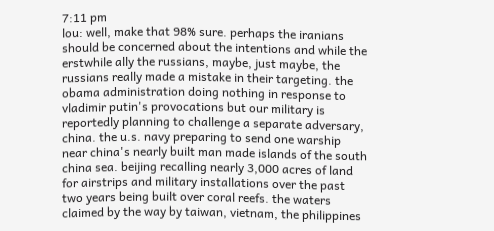7:11 pm
lou: well, make that 98% sure. perhaps the iranians should be concerned about the intentions and while the erstwhile ally the russians, maybe, just maybe, the russians really made a mistake in their targeting. the obama administration doing nothing in response to vladimir putin's provocations but our military is reportedly planning to challenge a separate adversary, china. the u.s. navy preparing to send one warship near china's nearly built man made islands of the south china sea. beijing recalling nearly 3,000 acres of land for airstrips and military installations over the past two years being built over coral reefs. the waters claimed by the way by taiwan, vietnam, the philippines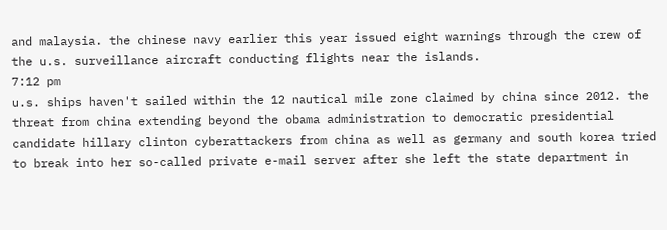and malaysia. the chinese navy earlier this year issued eight warnings through the crew of the u.s. surveillance aircraft conducting flights near the islands.
7:12 pm
u.s. ships haven't sailed within the 12 nautical mile zone claimed by china since 2012. the threat from china extending beyond the obama administration to democratic presidential candidate hillary clinton cyberattackers from china as well as germany and south korea tried to break into her so-called private e-mail server after she left the state department in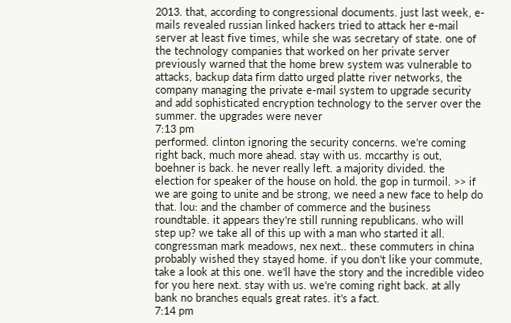2013. that, according to congressional documents. just last week, e-mails revealed russian linked hackers tried to attack her e-mail server at least five times, while she was secretary of state. one of the technology companies that worked on her private server previously warned that the home brew system was vulnerable to attacks, backup data firm datto urged platte river networks, the company managing the private e-mail system to upgrade security and add sophisticated encryption technology to the server over the summer. the upgrades were never
7:13 pm
performed. clinton ignoring the security concerns. we're coming right back, much more ahead. stay with us. mccarthy is out, boehner is back. he never really left. a majority divided. the election for speaker of the house on hold. the gop in turmoil. >> if we are going to unite and be strong, we need a new face to help do that. lou: and the chamber of commerce and the business roundtable. it appears they're still running republicans. who will step up? we take all of this up with a man who started it all. congressman mark meadows, nex next.. these commuters in china probably wished they stayed home. if you don't like your commute, take a look at this one. we'll have the story and the incredible video for you here next. stay with us. we're coming right back. at ally bank no branches equals great rates. it's a fact.
7:14 pm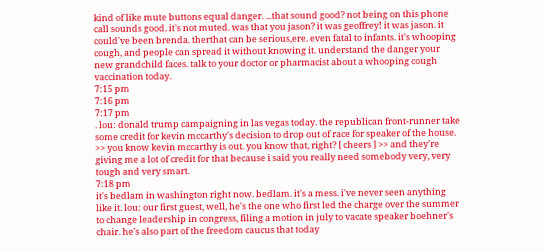kind of like mute buttons equal danger. ...that sound good? not being on this phone call sounds good. it's not muted. was that you jason? it was geoffrey! it was jason. it could've been brenda. therthat can be serious,ere. even fatal to infants. it's whooping cough, and people can spread it without knowing it. understand the danger your new grandchild faces. talk to your doctor or pharmacist about a whooping cough vaccination today.
7:15 pm
7:16 pm
7:17 pm
. lou: donald trump campaigning in las vegas today. the republican front-runner take some credit for kevin mccarthy's decision to drop out of race for speaker of the house. >> you know kevin mccarthy is out. you know that, right? [ cheers ] >> and they're giving me a lot of credit for that because i said you really need somebody very, very tough and very smart.
7:18 pm
it's bedlam in washington right now. bedlam. it's a mess. i've never seen anything like it. lou: our first guest, well, he's the one who first led the charge over the summer to change leadership in congress, filing a motion in july to vacate speaker boehner's chair. he's also part of the freedom caucus that today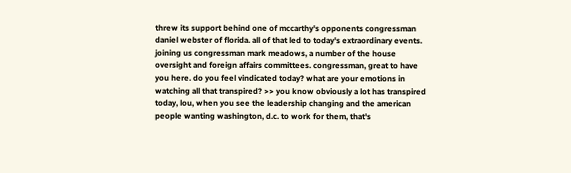threw its support behind one of mccarthy's opponents congressman daniel webster of florida. all of that led to today's extraordinary events. joining us congressman mark meadows, a number of the house oversight and foreign affairs committees. congressman, great to have you here. do you feel vindicated today? what are your emotions in watching all that transpired? >> you know obviously a lot has transpired today, lou, when you see the leadership changing and the american people wanting washington, d.c. to work for them, that's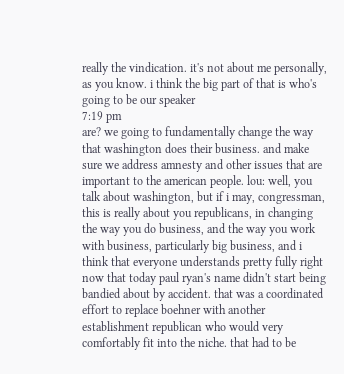really the vindication. it's not about me personally, as you know. i think the big part of that is who's going to be our speaker
7:19 pm
are? we going to fundamentally change the way that washington does their business. and make sure we address amnesty and other issues that are important to the american people. lou: well, you talk about washington, but if i may, congressman, this is really about you republicans, in changing the way you do business, and the way you work with business, particularly big business, and i think that everyone understands pretty fully right now that today paul ryan's name didn't start being bandied about by accident. that was a coordinated effort to replace boehner with another establishment republican who would very comfortably fit into the niche. that had to be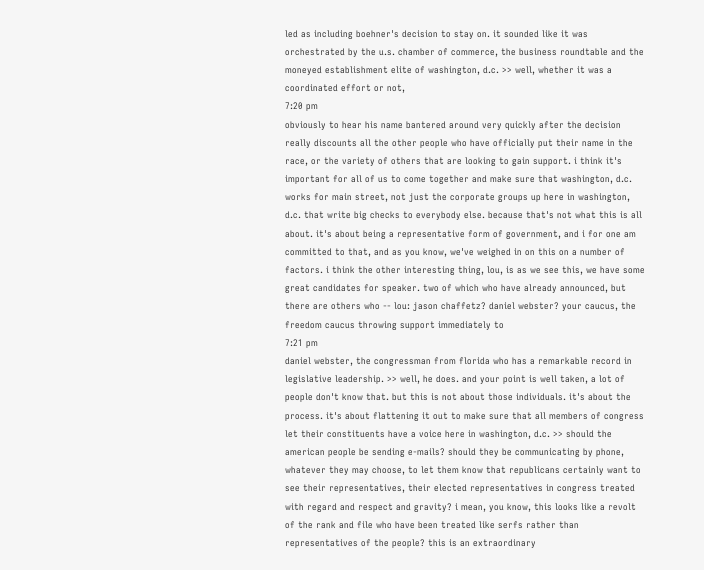led as including boehner's decision to stay on. it sounded like it was orchestrated by the u.s. chamber of commerce, the business roundtable and the moneyed establishment elite of washington, d.c. >> well, whether it was a coordinated effort or not,
7:20 pm
obviously to hear his name bantered around very quickly after the decision really discounts all the other people who have officially put their name in the race, or the variety of others that are looking to gain support. i think it's important for all of us to come together and make sure that washington, d.c. works for main street, not just the corporate groups up here in washington, d.c. that write big checks to everybody else. because that's not what this is all about. it's about being a representative form of government, and i for one am committed to that, and as you know, we've weighed in on this on a number of factors. i think the other interesting thing, lou, is as we see this, we have some great candidates for speaker. two of which who have already announced, but there are others who -- lou: jason chaffetz? daniel webster? your caucus, the freedom caucus throwing support immediately to
7:21 pm
daniel webster, the congressman from florida who has a remarkable record in legislative leadership. >> well, he does. and your point is well taken, a lot of people don't know that. but this is not about those individuals. it's about the process. it's about flattening it out to make sure that all members of congress let their constituents have a voice here in washington, d.c. >> should the american people be sending e-mails? should they be communicating by phone, whatever they may choose, to let them know that republicans certainly want to see their representatives, their elected representatives in congress treated with regard and respect and gravity? i mean, you know, this looks like a revolt of the rank and file who have been treated like serfs rather than representatives of the people? this is an extraordinary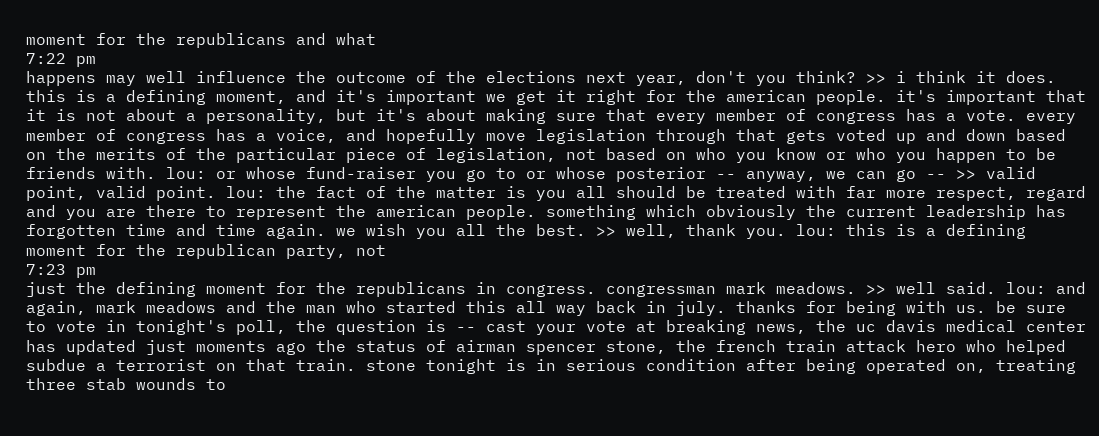moment for the republicans and what
7:22 pm
happens may well influence the outcome of the elections next year, don't you think? >> i think it does. this is a defining moment, and it's important we get it right for the american people. it's important that it is not about a personality, but it's about making sure that every member of congress has a vote. every member of congress has a voice, and hopefully move legislation through that gets voted up and down based on the merits of the particular piece of legislation, not based on who you know or who you happen to be friends with. lou: or whose fund-raiser you go to or whose posterior -- anyway, we can go -- >> valid point, valid point. lou: the fact of the matter is you all should be treated with far more respect, regard and you are there to represent the american people. something which obviously the current leadership has forgotten time and time again. we wish you all the best. >> well, thank you. lou: this is a defining moment for the republican party, not
7:23 pm
just the defining moment for the republicans in congress. congressman mark meadows. >> well said. lou: and again, mark meadows and the man who started this all way back in july. thanks for being with us. be sure to vote in tonight's poll, the question is -- cast your vote at breaking news, the uc davis medical center has updated just moments ago the status of airman spencer stone, the french train attack hero who helped subdue a terrorist on that train. stone tonight is in serious condition after being operated on, treating three stab wounds to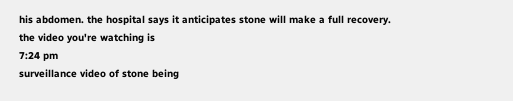his abdomen. the hospital says it anticipates stone will make a full recovery. the video you're watching is
7:24 pm
surveillance video of stone being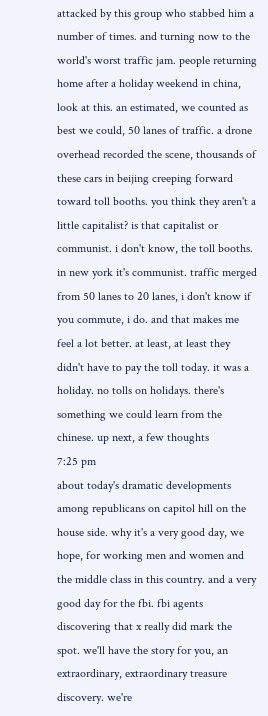attacked by this group who stabbed him a number of times. and turning now to the world's worst traffic jam. people returning home after a holiday weekend in china, look at this. an estimated, we counted as best we could, 50 lanes of traffic. a drone overhead recorded the scene, thousands of these cars in beijing creeping forward toward toll booths. you think they aren't a little capitalist? is that capitalist or communist. i don't know, the toll booths. in new york it's communist. traffic merged from 50 lanes to 20 lanes, i don't know if you commute, i do. and that makes me feel a lot better. at least, at least they didn't have to pay the toll today. it was a holiday. no tolls on holidays. there's something we could learn from the chinese. up next, a few thoughts
7:25 pm
about today's dramatic developments among republicans on capitol hill on the house side. why it's a very good day, we hope, for working men and women and the middle class in this country. and a very good day for the fbi. fbi agents discovering that x really did mark the spot. we'll have the story for you, an extraordinary, extraordinary treasure discovery. we're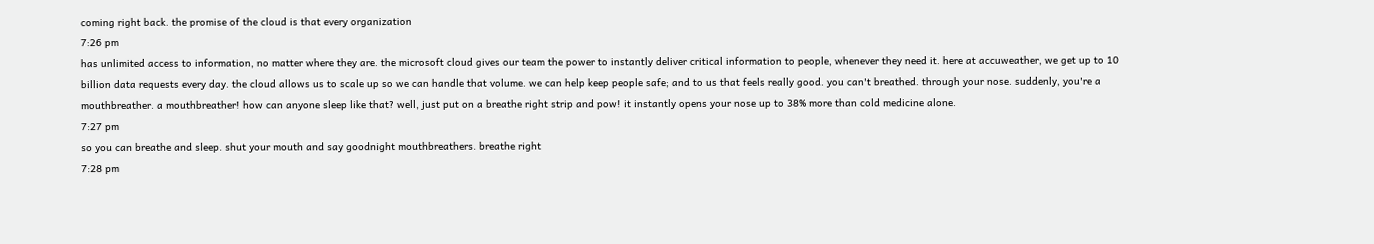coming right back. the promise of the cloud is that every organization
7:26 pm
has unlimited access to information, no matter where they are. the microsoft cloud gives our team the power to instantly deliver critical information to people, whenever they need it. here at accuweather, we get up to 10 billion data requests every day. the cloud allows us to scale up so we can handle that volume. we can help keep people safe; and to us that feels really good. you can't breathed. through your nose. suddenly, you're a mouthbreather. a mouthbreather! how can anyone sleep like that? well, just put on a breathe right strip and pow! it instantly opens your nose up to 38% more than cold medicine alone.
7:27 pm
so you can breathe and sleep. shut your mouth and say goodnight mouthbreathers. breathe right
7:28 pm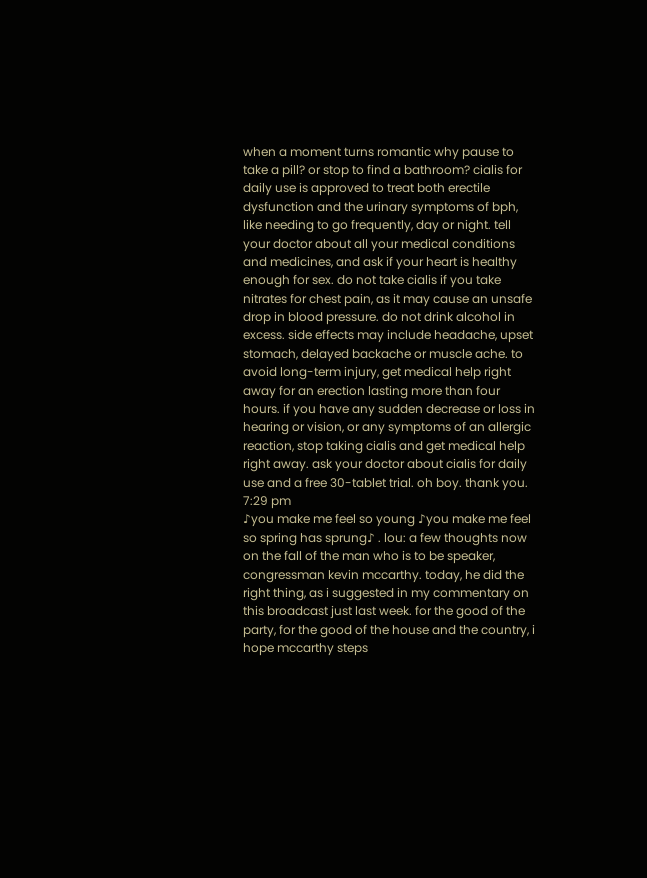when a moment turns romantic why pause to take a pill? or stop to find a bathroom? cialis for daily use is approved to treat both erectile dysfunction and the urinary symptoms of bph, like needing to go frequently, day or night. tell your doctor about all your medical conditions and medicines, and ask if your heart is healthy enough for sex. do not take cialis if you take nitrates for chest pain, as it may cause an unsafe drop in blood pressure. do not drink alcohol in excess. side effects may include headache, upset stomach, delayed backache or muscle ache. to avoid long-term injury, get medical help right away for an erection lasting more than four hours. if you have any sudden decrease or loss in hearing or vision, or any symptoms of an allergic reaction, stop taking cialis and get medical help right away. ask your doctor about cialis for daily use and a free 30-tablet trial. oh boy. thank you.
7:29 pm
♪you make me feel so young ♪you make me feel so spring has sprung♪ . lou: a few thoughts now on the fall of the man who is to be speaker, congressman kevin mccarthy. today, he did the right thing, as i suggested in my commentary on this broadcast just last week. for the good of the party, for the good of the house and the country, i hope mccarthy steps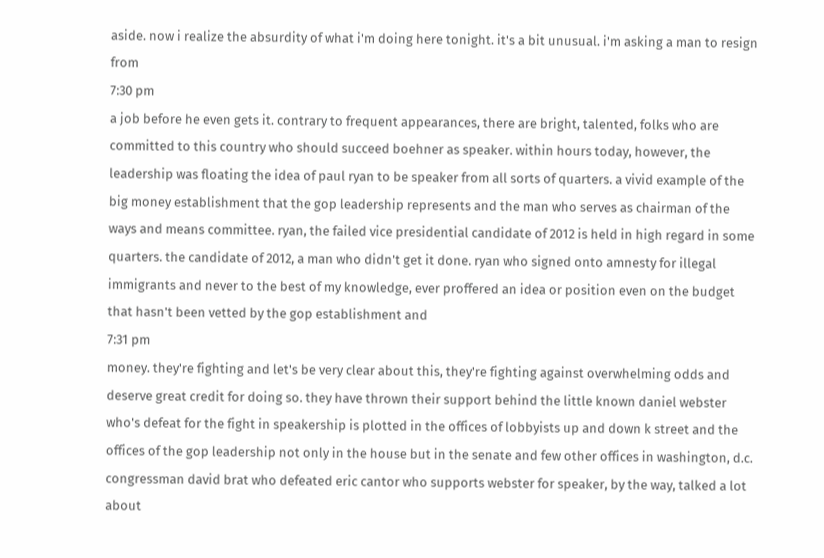aside. now i realize the absurdity of what i'm doing here tonight. it's a bit unusual. i'm asking a man to resign from
7:30 pm
a job before he even gets it. contrary to frequent appearances, there are bright, talented, folks who are committed to this country who should succeed boehner as speaker. within hours today, however, the leadership was floating the idea of paul ryan to be speaker from all sorts of quarters. a vivid example of the big money establishment that the gop leadership represents and the man who serves as chairman of the ways and means committee. ryan, the failed vice presidential candidate of 2012 is held in high regard in some quarters. the candidate of 2012, a man who didn't get it done. ryan who signed onto amnesty for illegal immigrants and never to the best of my knowledge, ever proffered an idea or position even on the budget that hasn't been vetted by the gop establishment and
7:31 pm
money. they're fighting and let's be very clear about this, they're fighting against overwhelming odds and deserve great credit for doing so. they have thrown their support behind the little known daniel webster who's defeat for the fight in speakership is plotted in the offices of lobbyists up and down k street and the offices of the gop leadership not only in the house but in the senate and few other offices in washington, d.c. congressman david brat who defeated eric cantor who supports webster for speaker, by the way, talked a lot about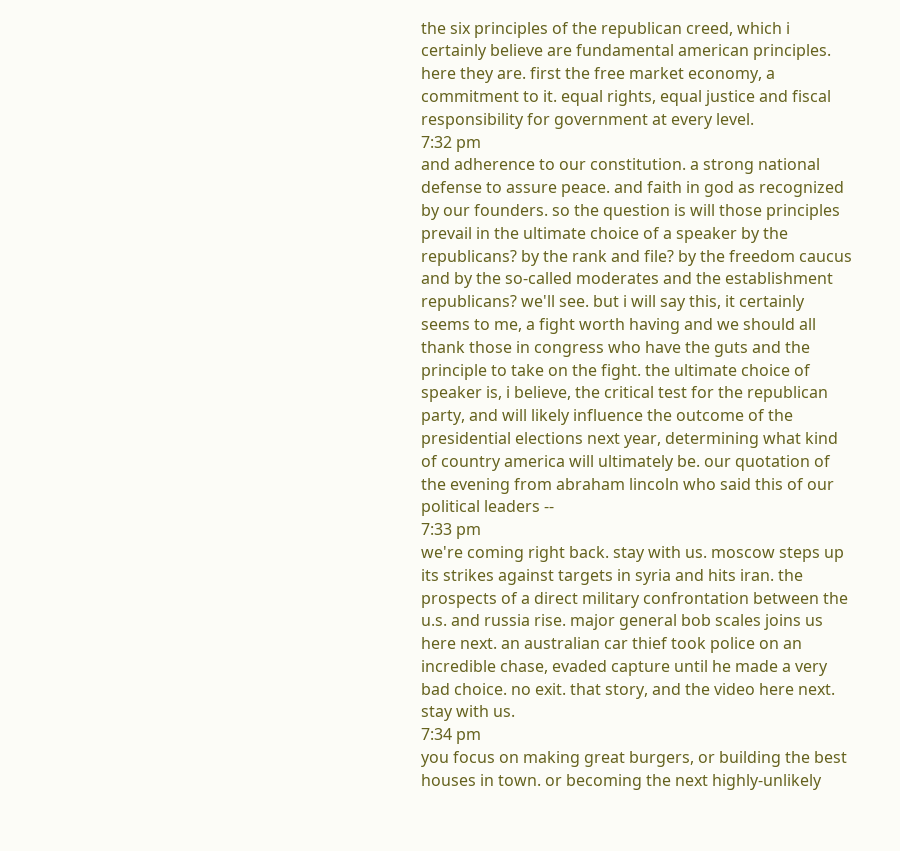the six principles of the republican creed, which i certainly believe are fundamental american principles. here they are. first the free market economy, a commitment to it. equal rights, equal justice and fiscal responsibility for government at every level.
7:32 pm
and adherence to our constitution. a strong national defense to assure peace. and faith in god as recognized by our founders. so the question is will those principles prevail in the ultimate choice of a speaker by the republicans? by the rank and file? by the freedom caucus and by the so-called moderates and the establishment republicans? we'll see. but i will say this, it certainly seems to me, a fight worth having and we should all thank those in congress who have the guts and the principle to take on the fight. the ultimate choice of speaker is, i believe, the critical test for the republican party, and will likely influence the outcome of the presidential elections next year, determining what kind of country america will ultimately be. our quotation of the evening from abraham lincoln who said this of our political leaders --
7:33 pm
we're coming right back. stay with us. moscow steps up its strikes against targets in syria and hits iran. the prospects of a direct military confrontation between the u.s. and russia rise. major general bob scales joins us here next. an australian car thief took police on an incredible chase, evaded capture until he made a very bad choice. no exit. that story, and the video here next. stay with us.
7:34 pm
you focus on making great burgers, or building the best houses in town. or becoming the next highly-unlikely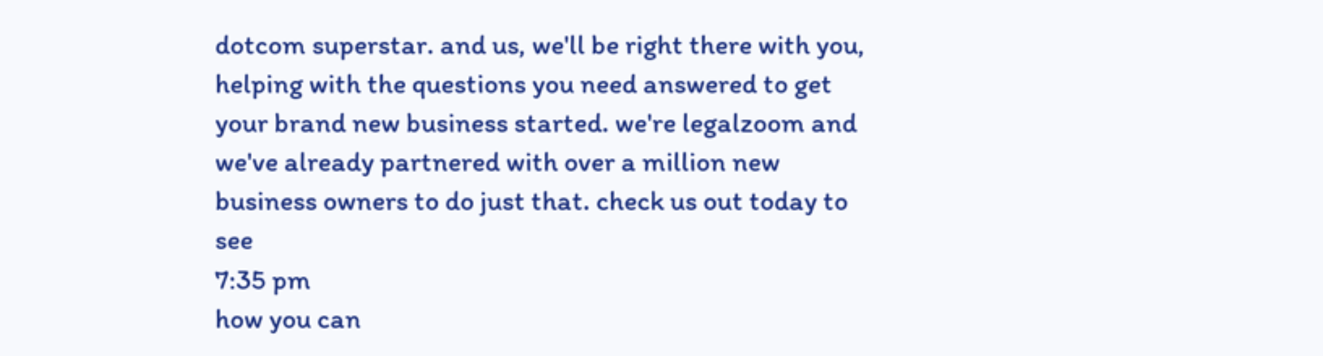dotcom superstar. and us, we'll be right there with you, helping with the questions you need answered to get your brand new business started. we're legalzoom and we've already partnered with over a million new business owners to do just that. check us out today to see
7:35 pm
how you can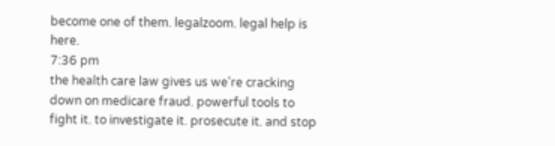become one of them. legalzoom. legal help is here.
7:36 pm
the health care law gives us we're cracking down on medicare fraud. powerful tools to fight it. to investigate it. prosecute it. and stop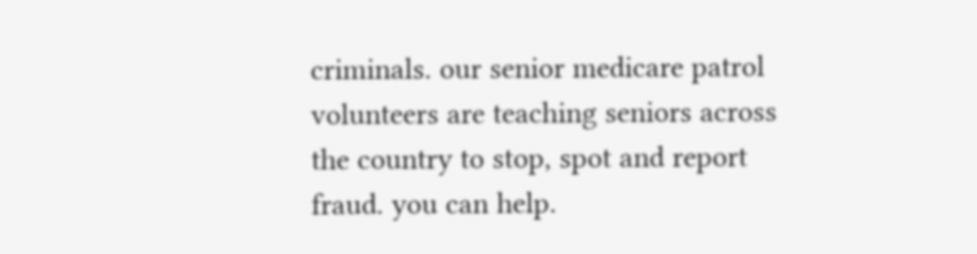criminals. our senior medicare patrol volunteers are teaching seniors across the country to stop, spot and report fraud. you can help.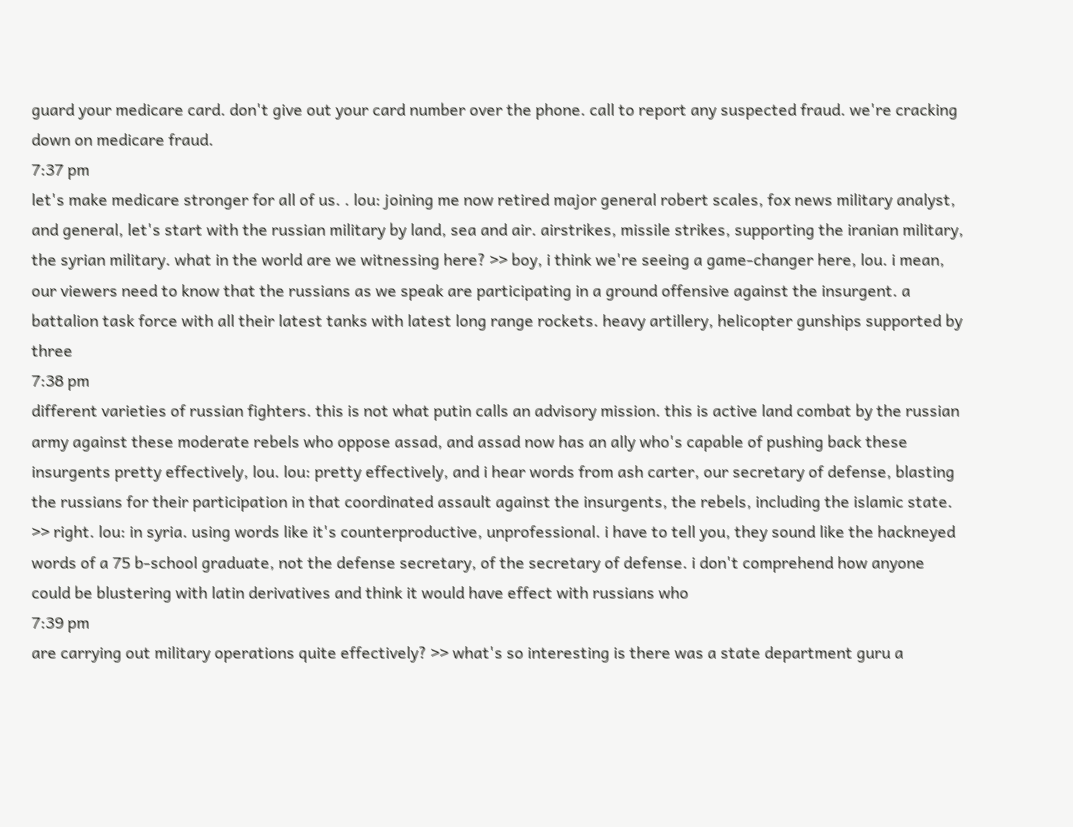guard your medicare card. don't give out your card number over the phone. call to report any suspected fraud. we're cracking down on medicare fraud.
7:37 pm
let's make medicare stronger for all of us. . lou: joining me now retired major general robert scales, fox news military analyst, and general, let's start with the russian military by land, sea and air. airstrikes, missile strikes, supporting the iranian military, the syrian military. what in the world are we witnessing here? >> boy, i think we're seeing a game-changer here, lou. i mean, our viewers need to know that the russians as we speak are participating in a ground offensive against the insurgent. a battalion task force with all their latest tanks with latest long range rockets. heavy artillery, helicopter gunships supported by three
7:38 pm
different varieties of russian fighters. this is not what putin calls an advisory mission. this is active land combat by the russian army against these moderate rebels who oppose assad, and assad now has an ally who's capable of pushing back these insurgents pretty effectively, lou. lou: pretty effectively, and i hear words from ash carter, our secretary of defense, blasting the russians for their participation in that coordinated assault against the insurgents, the rebels, including the islamic state. >> right. lou: in syria. using words like it's counterproductive, unprofessional. i have to tell you, they sound like the hackneyed words of a 75 b-school graduate, not the defense secretary, of the secretary of defense. i don't comprehend how anyone could be blustering with latin derivatives and think it would have effect with russians who
7:39 pm
are carrying out military operations quite effectively? >> what's so interesting is there was a state department guru a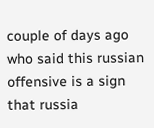couple of days ago who said this russian offensive is a sign that russia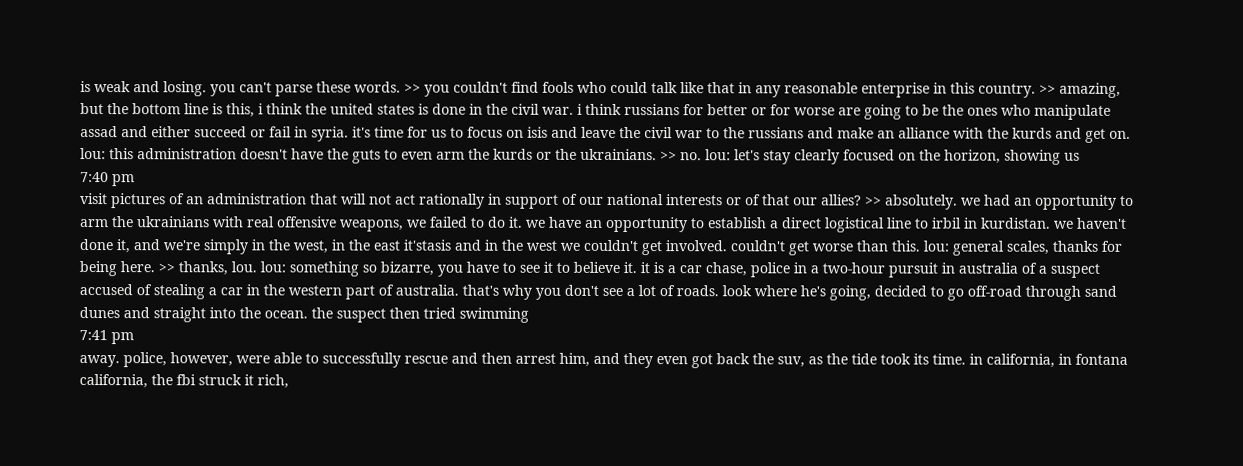is weak and losing. you can't parse these words. >> you couldn't find fools who could talk like that in any reasonable enterprise in this country. >> amazing, but the bottom line is this, i think the united states is done in the civil war. i think russians for better or for worse are going to be the ones who manipulate assad and either succeed or fail in syria. it's time for us to focus on isis and leave the civil war to the russians and make an alliance with the kurds and get on. lou: this administration doesn't have the guts to even arm the kurds or the ukrainians. >> no. lou: let's stay clearly focused on the horizon, showing us
7:40 pm
visit pictures of an administration that will not act rationally in support of our national interests or of that our allies? >> absolutely. we had an opportunity to arm the ukrainians with real offensive weapons, we failed to do it. we have an opportunity to establish a direct logistical line to irbil in kurdistan. we haven't done it, and we're simply in the west, in the east it'stasis and in the west we couldn't get involved. couldn't get worse than this. lou: general scales, thanks for being here. >> thanks, lou. lou: something so bizarre, you have to see it to believe it. it is a car chase, police in a two-hour pursuit in australia of a suspect accused of stealing a car in the western part of australia. that's why you don't see a lot of roads. look where he's going, decided to go off-road through sand dunes and straight into the ocean. the suspect then tried swimming
7:41 pm
away. police, however, were able to successfully rescue and then arrest him, and they even got back the suv, as the tide took its time. in california, in fontana california, the fbi struck it rich,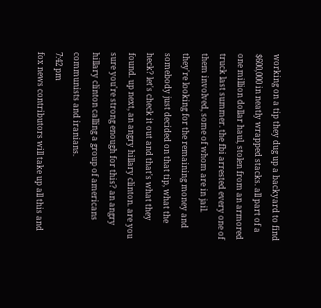working on a tip they dug up a backyard to find $600,000 in neatly wrapped stacks. all part of a one million dollar haul, stolen from an armored truck last summer. the fbi arrested every one of them involved, some of whom are in jail. they're looking for the remaining money and somebody just decided on that tip, what the heck? let's check it out and that's what they found. up next, an angry hillary clinton. are you sure you're strong enough for this? an angry hillary clinton calling a group of americans communists and iranians.
7:42 pm
fox news contributors will take up all this and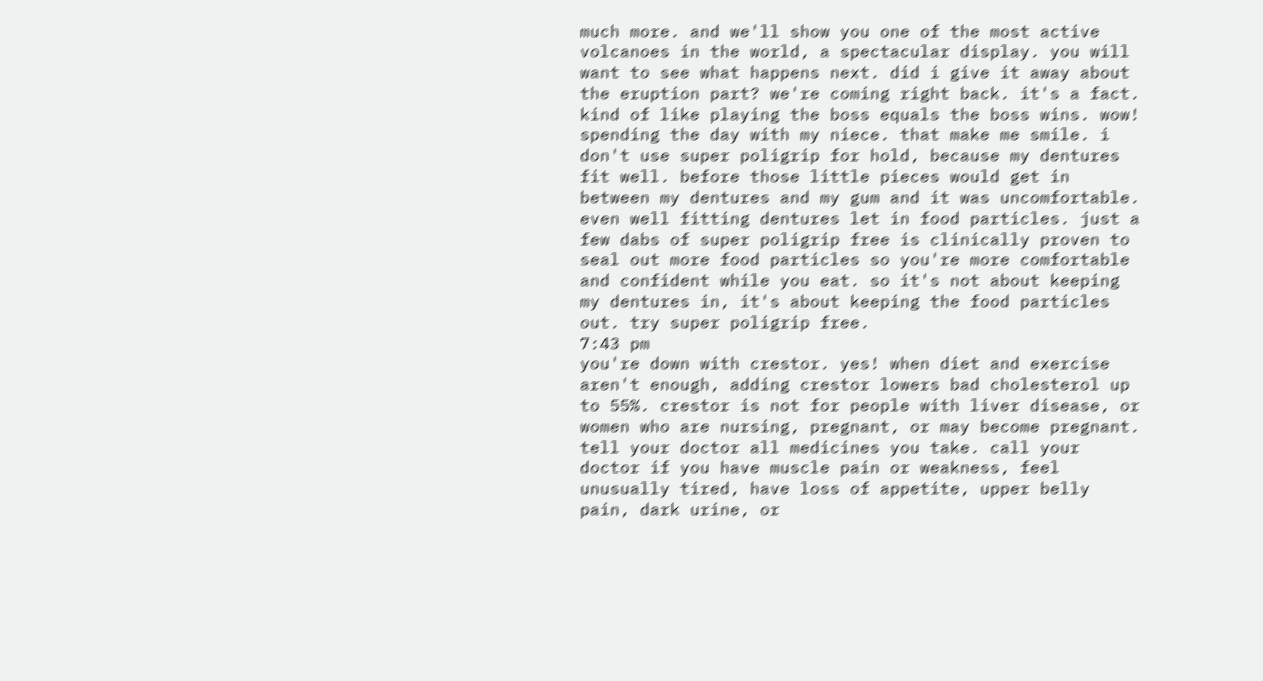much more. and we'll show you one of the most active volcanoes in the world, a spectacular display. you will want to see what happens next. did i give it away about the eruption part? we're coming right back. it's a fact. kind of like playing the boss equals the boss wins. wow! spending the day with my niece. that make me smile. i don't use super poligrip for hold, because my dentures fit well. before those little pieces would get in between my dentures and my gum and it was uncomfortable. even well fitting dentures let in food particles. just a few dabs of super poligrip free is clinically proven to seal out more food particles so you're more comfortable and confident while you eat. so it's not about keeping my dentures in, it's about keeping the food particles out. try super poligrip free.
7:43 pm
you're down with crestor. yes! when diet and exercise aren't enough, adding crestor lowers bad cholesterol up to 55%. crestor is not for people with liver disease, or women who are nursing, pregnant, or may become pregnant. tell your doctor all medicines you take. call your doctor if you have muscle pain or weakness, feel unusually tired, have loss of appetite, upper belly pain, dark urine, or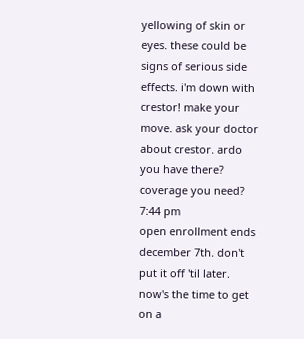yellowing of skin or eyes. these could be signs of serious side effects. i'm down with crestor! make your move. ask your doctor about crestor. ardo you have there? coverage you need?
7:44 pm
open enrollment ends december 7th. don't put it off 'til later. now's the time to get on a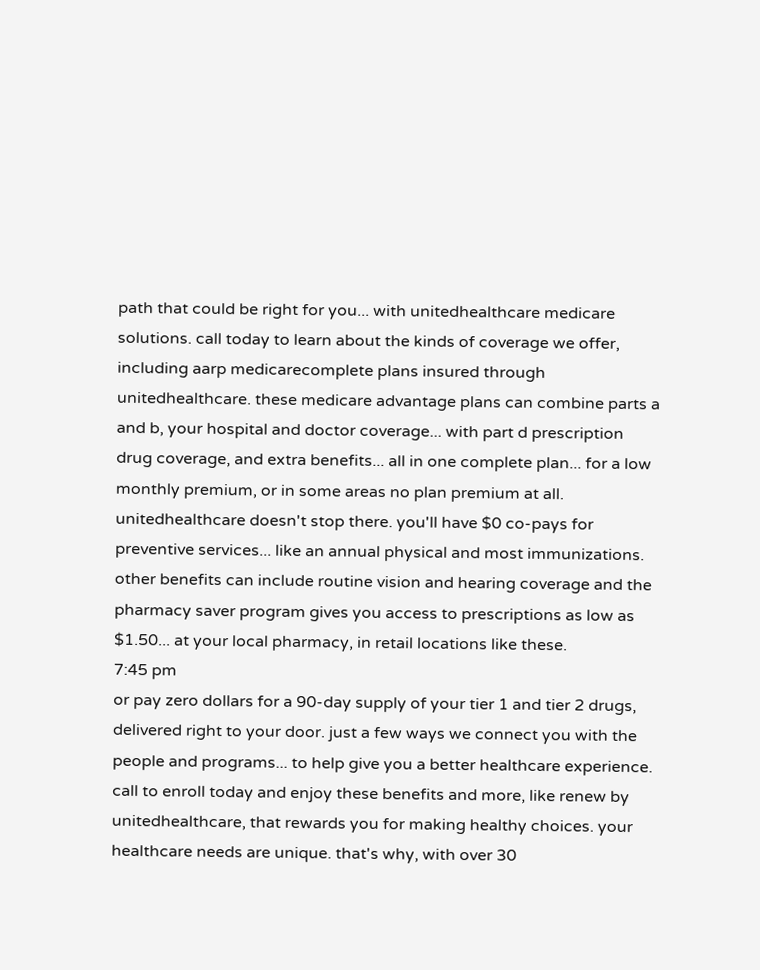path that could be right for you... with unitedhealthcare medicare solutions. call today to learn about the kinds of coverage we offer, including aarp medicarecomplete plans insured through unitedhealthcare. these medicare advantage plans can combine parts a and b, your hospital and doctor coverage... with part d prescription drug coverage, and extra benefits... all in one complete plan... for a low monthly premium, or in some areas no plan premium at all. unitedhealthcare doesn't stop there. you'll have $0 co-pays for preventive services... like an annual physical and most immunizations. other benefits can include routine vision and hearing coverage and the pharmacy saver program gives you access to prescriptions as low as $1.50... at your local pharmacy, in retail locations like these.
7:45 pm
or pay zero dollars for a 90-day supply of your tier 1 and tier 2 drugs, delivered right to your door. just a few ways we connect you with the people and programs... to help give you a better healthcare experience. call to enroll today and enjoy these benefits and more, like renew by unitedhealthcare, that rewards you for making healthy choices. your healthcare needs are unique. that's why, with over 30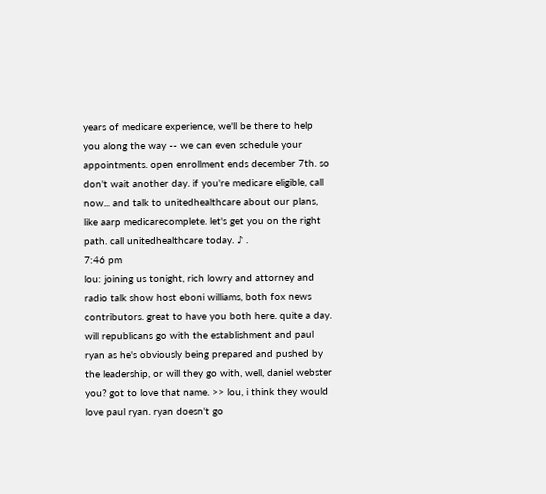years of medicare experience, we'll be there to help you along the way -- we can even schedule your appointments. open enrollment ends december 7th. so don't wait another day. if you're medicare eligible, call now... and talk to unitedhealthcare about our plans, like aarp medicarecomplete. let's get you on the right path. call unitedhealthcare today. ♪ .
7:46 pm
lou: joining us tonight, rich lowry and attorney and radio talk show host eboni williams, both fox news contributors. great to have you both here. quite a day. will republicans go with the establishment and paul ryan as he's obviously being prepared and pushed by the leadership, or will they go with, well, daniel webster you? got to love that name. >> lou, i think they would love paul ryan. ryan doesn't go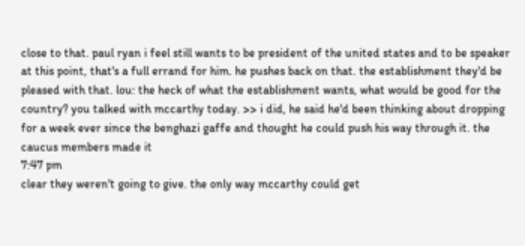close to that. paul ryan i feel still wants to be president of the united states and to be speaker at this point, that's a full errand for him. he pushes back on that. the establishment they'd be pleased with that. lou: the heck of what the establishment wants, what would be good for the country? you talked with mccarthy today. >> i did, he said he'd been thinking about dropping for a week ever since the benghazi gaffe and thought he could push his way through it. the caucus members made it
7:47 pm
clear they weren't going to give. the only way mccarthy could get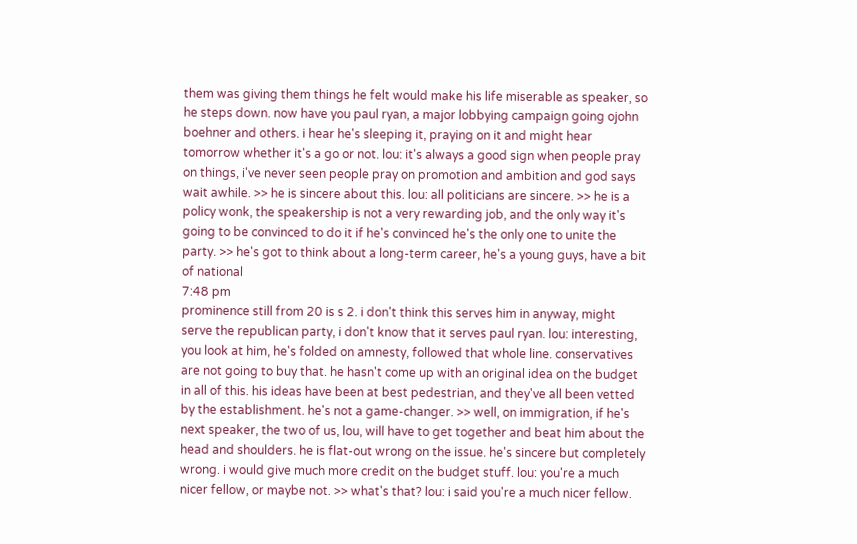them was giving them things he felt would make his life miserable as speaker, so he steps down. now have you paul ryan, a major lobbying campaign going ojohn boehner and others. i hear he's sleeping it, praying on it and might hear tomorrow whether it's a go or not. lou: it's always a good sign when people pray on things, i've never seen people pray on promotion and ambition and god says wait awhile. >> he is sincere about this. lou: all politicians are sincere. >> he is a policy wonk, the speakership is not a very rewarding job, and the only way it's going to be convinced to do it if he's convinced he's the only one to unite the party. >> he's got to think about a long-term career, he's a young guys, have a bit of national
7:48 pm
prominence still from 20 is s 2. i don't think this serves him in anyway, might serve the republican party, i don't know that it serves paul ryan. lou: interesting, you look at him, he's folded on amnesty, followed that whole line. conservatives are not going to buy that. he hasn't come up with an original idea on the budget in all of this. his ideas have been at best pedestrian, and they've all been vetted by the establishment. he's not a game-changer. >> well, on immigration, if he's next speaker, the two of us, lou, will have to get together and beat him about the head and shoulders. he is flat-out wrong on the issue. he's sincere but completely wrong. i would give much more credit on the budget stuff. lou: you're a much nicer fellow, or maybe not. >> what's that? lou: i said you're a much nicer fellow.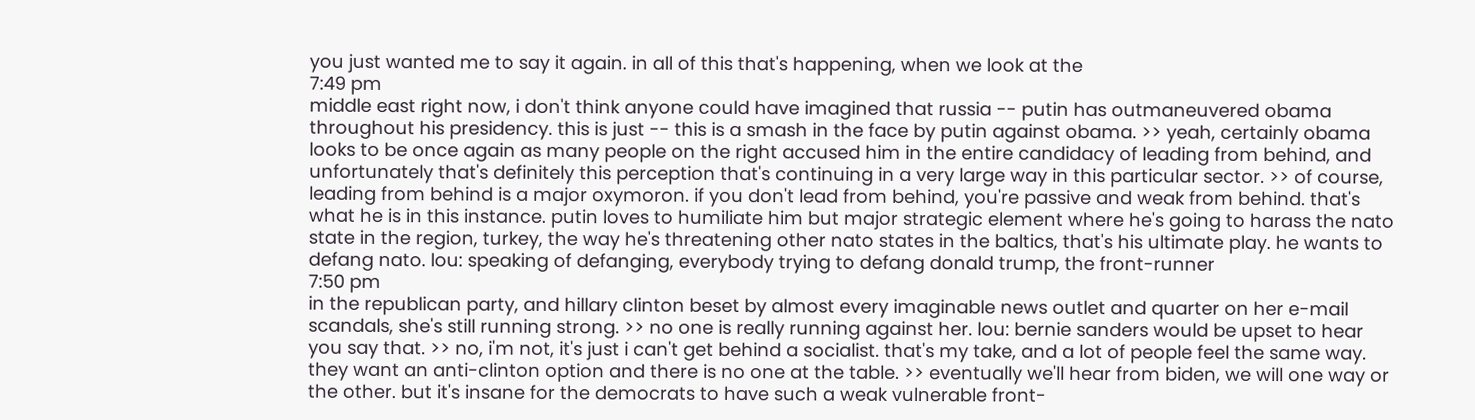you just wanted me to say it again. in all of this that's happening, when we look at the
7:49 pm
middle east right now, i don't think anyone could have imagined that russia -- putin has outmaneuvered obama throughout his presidency. this is just -- this is a smash in the face by putin against obama. >> yeah, certainly obama looks to be once again as many people on the right accused him in the entire candidacy of leading from behind, and unfortunately that's definitely this perception that's continuing in a very large way in this particular sector. >> of course, leading from behind is a major oxymoron. if you don't lead from behind, you're passive and weak from behind. that's what he is in this instance. putin loves to humiliate him but major strategic element where he's going to harass the nato state in the region, turkey, the way he's threatening other nato states in the baltics, that's his ultimate play. he wants to defang nato. lou: speaking of defanging, everybody trying to defang donald trump, the front-runner
7:50 pm
in the republican party, and hillary clinton beset by almost every imaginable news outlet and quarter on her e-mail scandals, she's still running strong. >> no one is really running against her. lou: bernie sanders would be upset to hear you say that. >> no, i'm not, it's just i can't get behind a socialist. that's my take, and a lot of people feel the same way. they want an anti-clinton option and there is no one at the table. >> eventually we'll hear from biden, we will one way or the other. but it's insane for the democrats to have such a weak vulnerable front-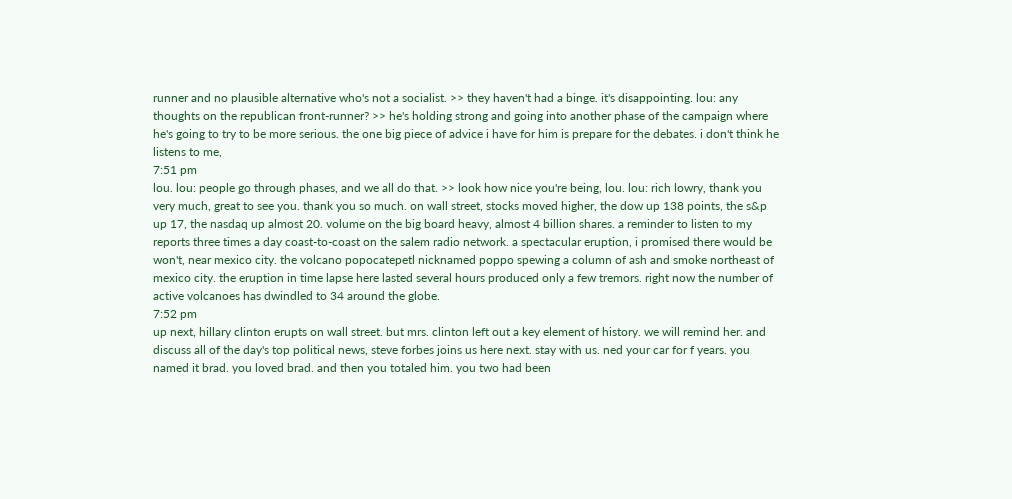runner and no plausible alternative who's not a socialist. >> they haven't had a binge. it's disappointing. lou: any thoughts on the republican front-runner? >> he's holding strong and going into another phase of the campaign where he's going to try to be more serious. the one big piece of advice i have for him is prepare for the debates. i don't think he listens to me,
7:51 pm
lou. lou: people go through phases, and we all do that. >> look how nice you're being, lou. lou: rich lowry, thank you very much, great to see you. thank you so much. on wall street, stocks moved higher, the dow up 138 points, the s&p up 17, the nasdaq up almost 20. volume on the big board heavy, almost 4 billion shares. a reminder to listen to my reports three times a day coast-to-coast on the salem radio network. a spectacular eruption, i promised there would be won't, near mexico city. the volcano popocatepetl nicknamed poppo spewing a column of ash and smoke northeast of mexico city. the eruption in time lapse here lasted several hours produced only a few tremors. right now the number of active volcanoes has dwindled to 34 around the globe.
7:52 pm
up next, hillary clinton erupts on wall street. but mrs. clinton left out a key element of history. we will remind her. and discuss all of the day's top political news, steve forbes joins us here next. stay with us. ned your car for f years. you named it brad. you loved brad. and then you totaled him. you two had been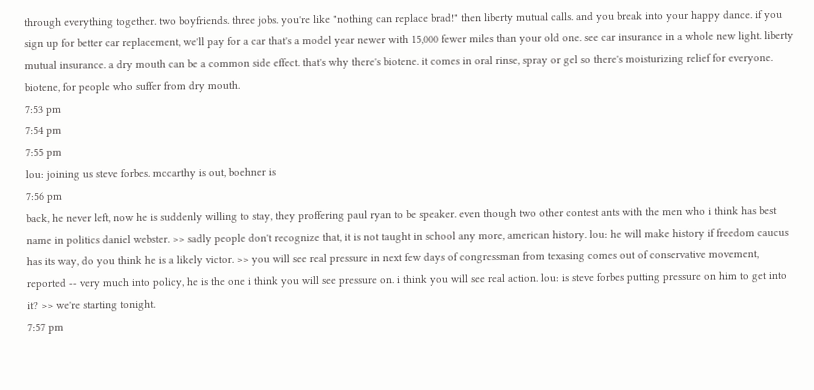through everything together. two boyfriends. three jobs. you're like "nothing can replace brad!" then liberty mutual calls. and you break into your happy dance. if you sign up for better car replacement, we'll pay for a car that's a model year newer with 15,000 fewer miles than your old one. see car insurance in a whole new light. liberty mutual insurance. a dry mouth can be a common side effect. that's why there's biotene. it comes in oral rinse, spray or gel so there's moisturizing relief for everyone. biotene, for people who suffer from dry mouth.
7:53 pm
7:54 pm
7:55 pm
lou: joining us steve forbes. mccarthy is out, boehner is
7:56 pm
back, he never left, now he is suddenly willing to stay, they proffering paul ryan to be speaker. even though two other contest ants with the men who i think has best name in politics daniel webster. >> sadly people don't recognize that, it is not taught in school any more, american history. lou: he will make history if freedom caucus has its way, do you think he is a likely victor. >> you will see real pressure in next few days of congressman from texasing comes out of conservative movement, reported -- very much into policy, he is the one i think you will see pressure on. i think you will see real action. lou: is steve forbes putting pressure on him to get into it? >> we're starting tonight.
7:57 pm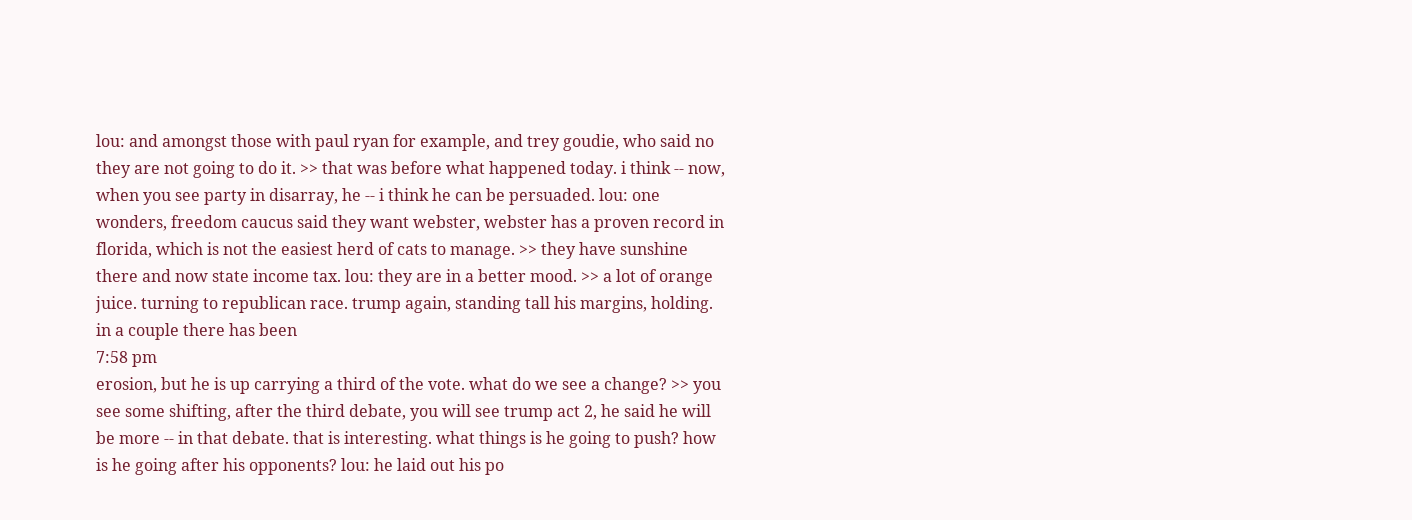lou: and amongst those with paul ryan for example, and trey goudie, who said no they are not going to do it. >> that was before what happened today. i think -- now, when you see party in disarray, he -- i think he can be persuaded. lou: one wonders, freedom caucus said they want webster, webster has a proven record in florida, which is not the easiest herd of cats to manage. >> they have sunshine there and now state income tax. lou: they are in a better mood. >> a lot of orange juice. turning to republican race. trump again, standing tall his margins, holding. in a couple there has been
7:58 pm
erosion, but he is up carrying a third of the vote. what do we see a change? >> you see some shifting, after the third debate, you will see trump act 2, he said he will be more -- in that debate. that is interesting. what things is he going to push? how is he going after his opponents? lou: he laid out his po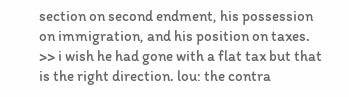section on second endment, his possession on immigration, and his position on taxes. >> i wish he had gone with a flat tax but that is the right direction. lou: the contra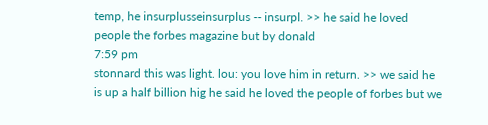temp, he insurplusseinsurplus -- insurpl. >> he said he loved people the forbes magazine but by donald
7:59 pm
stonnard this was light. lou: you love him in return. >> we said he is up a half billion hig he said he loved the people of forbes but we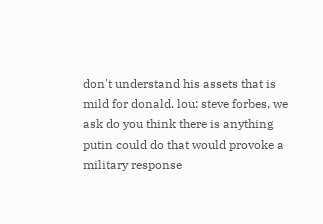don't understand his assets that is mild for donald. lou: steve forbes, we ask do you think there is anything putin could do that would provoke a military response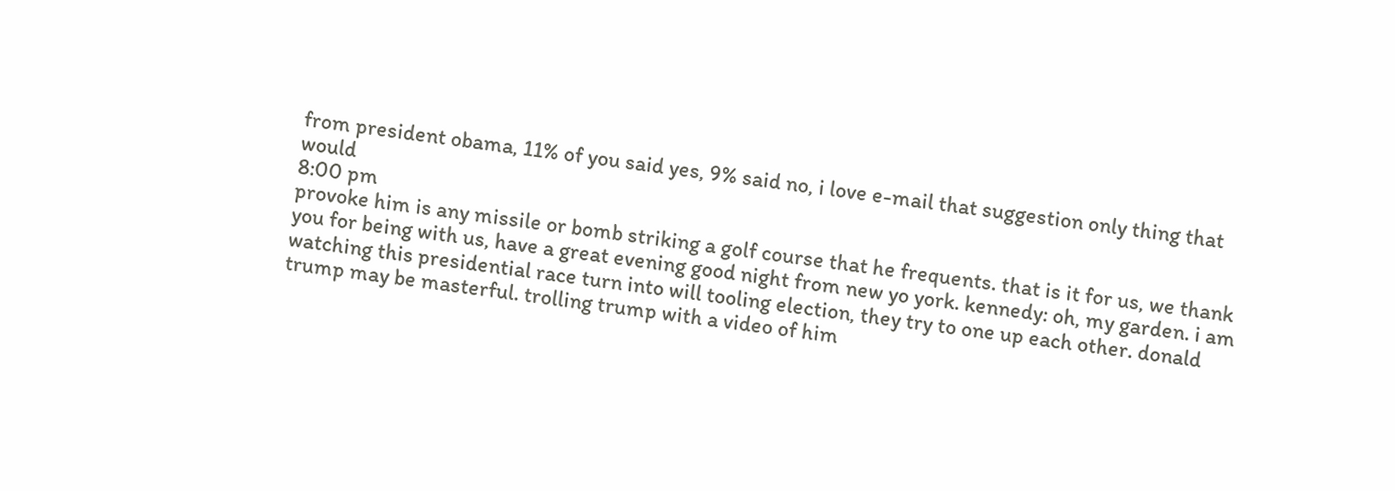from president obama, 11% of you said yes, 9% said no, i love e-mail that suggestion only thing that would
8:00 pm
provoke him is any missile or bomb striking a golf course that he frequents. that is it for us, we thank you for being with us, have a great evening good night from new yo york. kennedy: oh, my garden. i am watching this presidential race turn into will tooling election, they try to one up each other. donald trump may be masterful. trolling trump with a video of him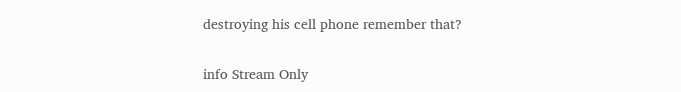destroying his cell phone remember that?


info Stream Only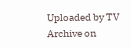Uploaded by TV Archive on